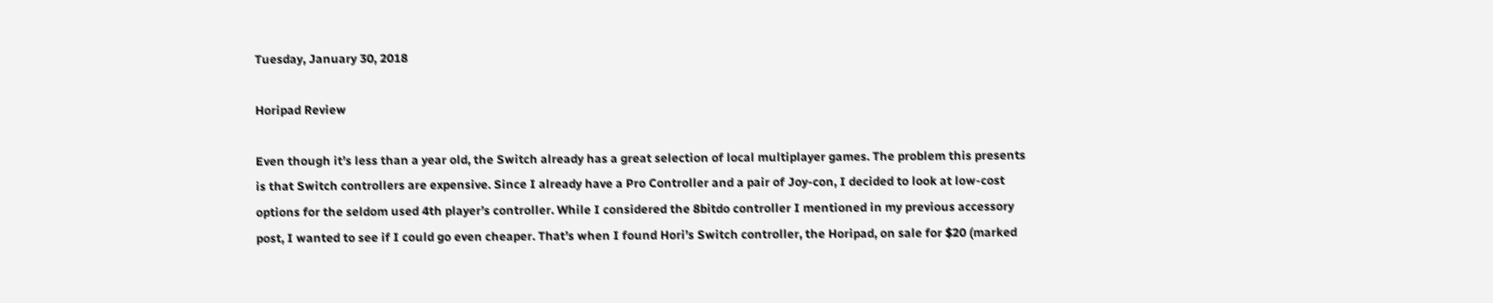Tuesday, January 30, 2018

Horipad Review

Even though it’s less than a year old, the Switch already has a great selection of local multiplayer games. The problem this presents is that Switch controllers are expensive. Since I already have a Pro Controller and a pair of Joy-con, I decided to look at low-cost options for the seldom used 4th player’s controller. While I considered the 8bitdo controller I mentioned in my previous accessory post, I wanted to see if I could go even cheaper. That’s when I found Hori’s Switch controller, the Horipad, on sale for $20 (marked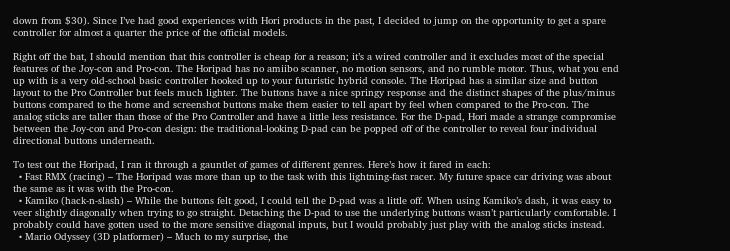down from $30). Since I’ve had good experiences with Hori products in the past, I decided to jump on the opportunity to get a spare controller for almost a quarter the price of the official models.

Right off the bat, I should mention that this controller is cheap for a reason; it’s a wired controller and it excludes most of the special features of the Joy-con and Pro-con. The Horipad has no amiibo scanner, no motion sensors, and no rumble motor. Thus, what you end up with is a very old-school basic controller hooked up to your futuristic hybrid console. The Horipad has a similar size and button layout to the Pro Controller but feels much lighter. The buttons have a nice springy response and the distinct shapes of the plus/minus buttons compared to the home and screenshot buttons make them easier to tell apart by feel when compared to the Pro-con. The analog sticks are taller than those of the Pro Controller and have a little less resistance. For the D-pad, Hori made a strange compromise between the Joy-con and Pro-con design: the traditional-looking D-pad can be popped off of the controller to reveal four individual directional buttons underneath.

To test out the Horipad, I ran it through a gauntlet of games of different genres. Here’s how it fared in each:
  • Fast RMX (racing) – The Horipad was more than up to the task with this lightning-fast racer. My future space car driving was about the same as it was with the Pro-con.
  • Kamiko (hack-n-slash) – While the buttons felt good, I could tell the D-pad was a little off. When using Kamiko’s dash, it was easy to veer slightly diagonally when trying to go straight. Detaching the D-pad to use the underlying buttons wasn’t particularly comfortable. I probably could have gotten used to the more sensitive diagonal inputs, but I would probably just play with the analog sticks instead.
  • Mario Odyssey (3D platformer) – Much to my surprise, the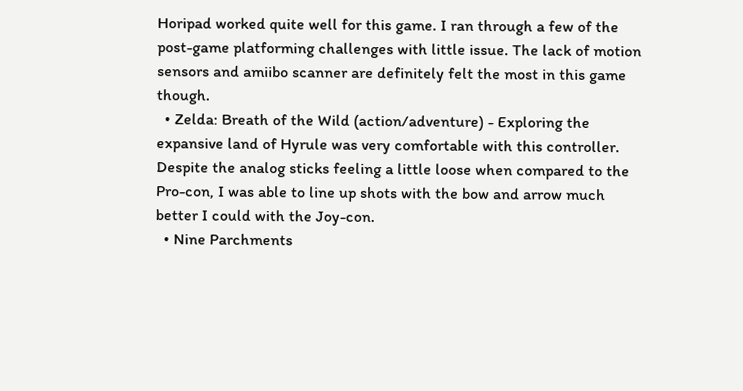Horipad worked quite well for this game. I ran through a few of the post-game platforming challenges with little issue. The lack of motion sensors and amiibo scanner are definitely felt the most in this game though.
  • Zelda: Breath of the Wild (action/adventure) - Exploring the expansive land of Hyrule was very comfortable with this controller. Despite the analog sticks feeling a little loose when compared to the Pro-con, I was able to line up shots with the bow and arrow much better I could with the Joy-con.
  • Nine Parchments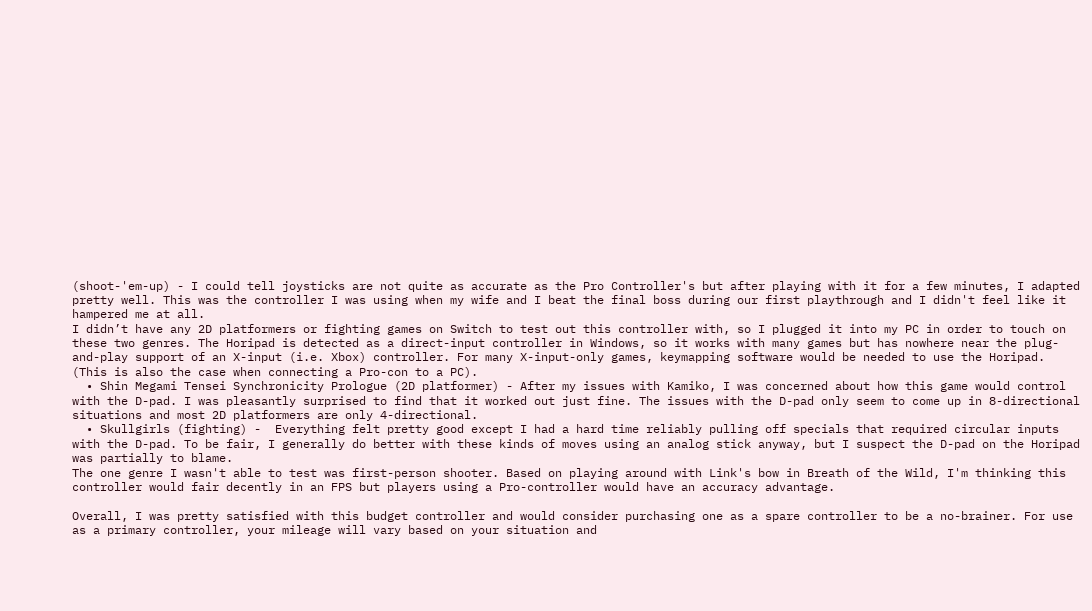(shoot-'em-up) - I could tell joysticks are not quite as accurate as the Pro Controller's but after playing with it for a few minutes, I adapted pretty well. This was the controller I was using when my wife and I beat the final boss during our first playthrough and I didn't feel like it hampered me at all.
I didn’t have any 2D platformers or fighting games on Switch to test out this controller with, so I plugged it into my PC in order to touch on these two genres. The Horipad is detected as a direct-input controller in Windows, so it works with many games but has nowhere near the plug-and-play support of an X-input (i.e. Xbox) controller. For many X-input-only games, keymapping software would be needed to use the Horipad. (This is also the case when connecting a Pro-con to a PC).
  • Shin Megami Tensei Synchronicity Prologue (2D platformer) - After my issues with Kamiko, I was concerned about how this game would control with the D-pad. I was pleasantly surprised to find that it worked out just fine. The issues with the D-pad only seem to come up in 8-directional situations and most 2D platformers are only 4-directional.
  • Skullgirls (fighting) -  Everything felt pretty good except I had a hard time reliably pulling off specials that required circular inputs with the D-pad. To be fair, I generally do better with these kinds of moves using an analog stick anyway, but I suspect the D-pad on the Horipad was partially to blame.
The one genre I wasn't able to test was first-person shooter. Based on playing around with Link's bow in Breath of the Wild, I'm thinking this controller would fair decently in an FPS but players using a Pro-controller would have an accuracy advantage.

Overall, I was pretty satisfied with this budget controller and would consider purchasing one as a spare controller to be a no-brainer. For use as a primary controller, your mileage will vary based on your situation and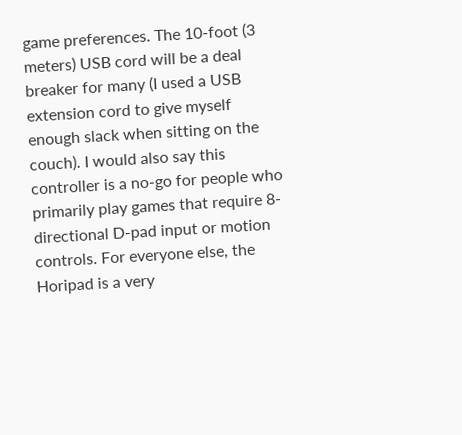game preferences. The 10-foot (3 meters) USB cord will be a deal breaker for many (I used a USB extension cord to give myself enough slack when sitting on the couch). I would also say this controller is a no-go for people who primarily play games that require 8-directional D-pad input or motion controls. For everyone else, the Horipad is a very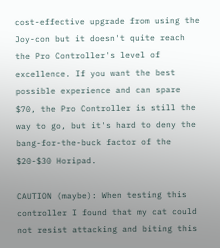cost-effective upgrade from using the Joy-con but it doesn't quite reach the Pro Controller's level of excellence. If you want the best possible experience and can spare $70, the Pro Controller is still the way to go, but it's hard to deny the bang-for-the-buck factor of the $20-$30 Horipad.

CAUTION (maybe): When testing this controller I found that my cat could not resist attacking and biting this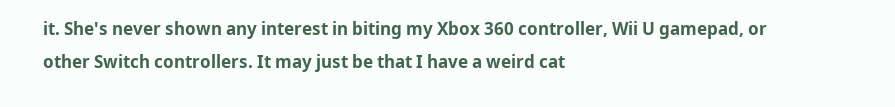it. She's never shown any interest in biting my Xbox 360 controller, Wii U gamepad, or other Switch controllers. It may just be that I have a weird cat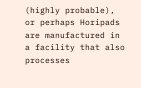(highly probable), or perhaps Horipads are manufactured in a facility that also processes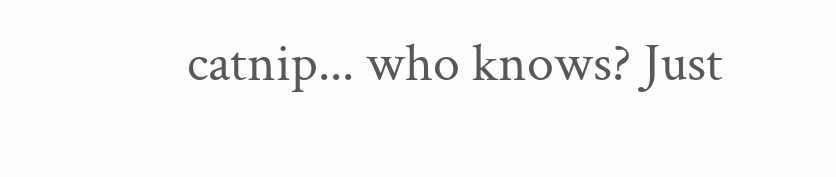catnip... who knows? Just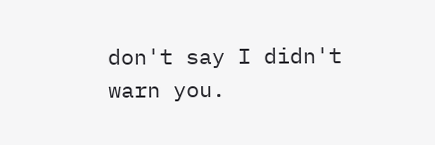don't say I didn't warn you.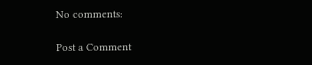No comments:

Post a Comment